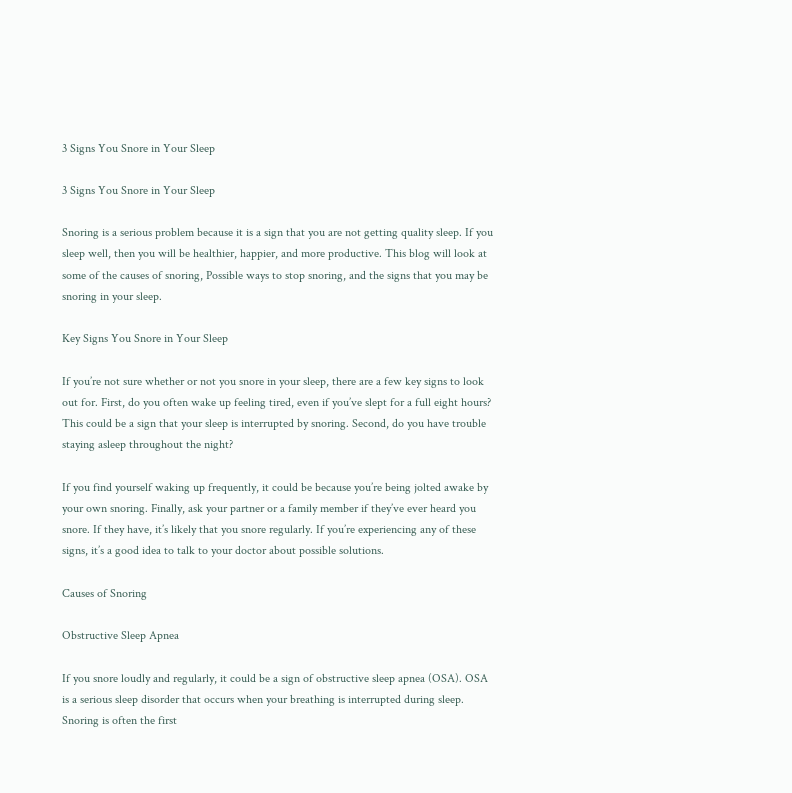3 Signs You Snore in Your Sleep

3 Signs You Snore in Your Sleep

Snoring is a serious problem because it is a sign that you are not getting quality sleep. If you sleep well, then you will be healthier, happier, and more productive. This blog will look at some of the causes of snoring, Possible ways to stop snoring, and the signs that you may be snoring in your sleep.

Key Signs You Snore in Your Sleep

If you’re not sure whether or not you snore in your sleep, there are a few key signs to look out for. First, do you often wake up feeling tired, even if you’ve slept for a full eight hours? This could be a sign that your sleep is interrupted by snoring. Second, do you have trouble staying asleep throughout the night?

If you find yourself waking up frequently, it could be because you’re being jolted awake by your own snoring. Finally, ask your partner or a family member if they’ve ever heard you snore. If they have, it’s likely that you snore regularly. If you’re experiencing any of these signs, it’s a good idea to talk to your doctor about possible solutions.

Causes of Snoring

Obstructive Sleep Apnea

If you snore loudly and regularly, it could be a sign of obstructive sleep apnea (OSA). OSA is a serious sleep disorder that occurs when your breathing is interrupted during sleep. Snoring is often the first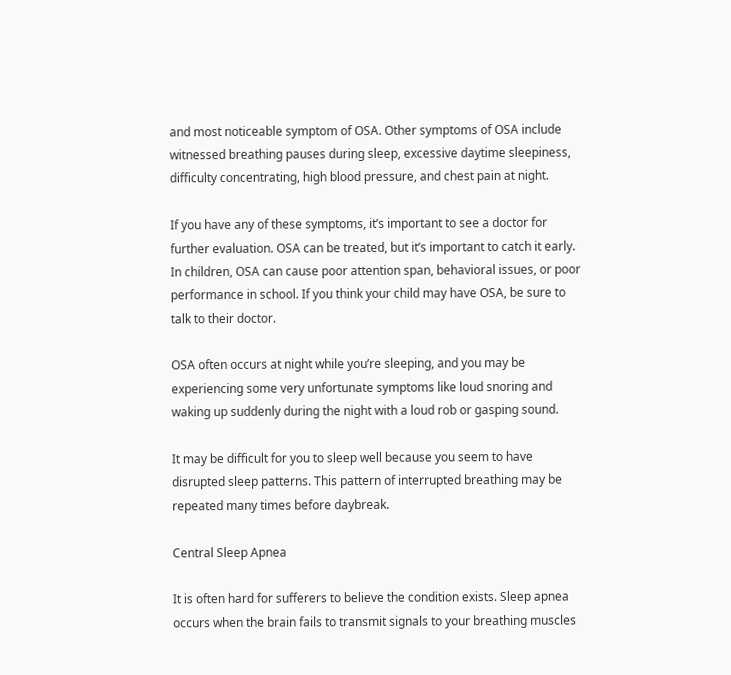and most noticeable symptom of OSA. Other symptoms of OSA include witnessed breathing pauses during sleep, excessive daytime sleepiness, difficulty concentrating, high blood pressure, and chest pain at night.

If you have any of these symptoms, it’s important to see a doctor for further evaluation. OSA can be treated, but it’s important to catch it early. In children, OSA can cause poor attention span, behavioral issues, or poor performance in school. If you think your child may have OSA, be sure to talk to their doctor.

OSA often occurs at night while you’re sleeping, and you may be experiencing some very unfortunate symptoms like loud snoring and waking up suddenly during the night with a loud rob or gasping sound.

It may be difficult for you to sleep well because you seem to have disrupted sleep patterns. This pattern of interrupted breathing may be repeated many times before daybreak.

Central Sleep Apnea

It is often hard for sufferers to believe the condition exists. Sleep apnea occurs when the brain fails to transmit signals to your breathing muscles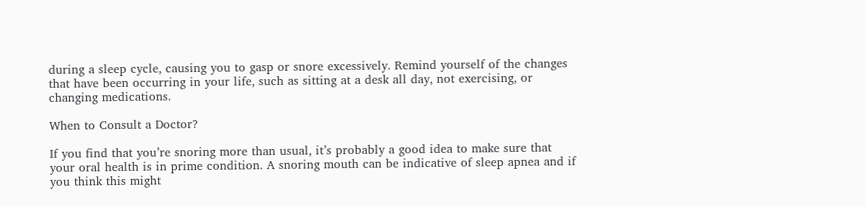during a sleep cycle, causing you to gasp or snore excessively. Remind yourself of the changes that have been occurring in your life, such as sitting at a desk all day, not exercising, or changing medications.

When to Consult a Doctor?

If you find that you’re snoring more than usual, it’s probably a good idea to make sure that your oral health is in prime condition. A snoring mouth can be indicative of sleep apnea and if you think this might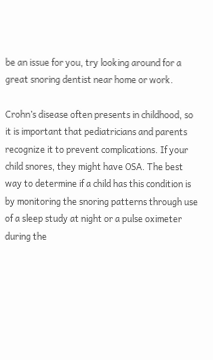be an issue for you, try looking around for a great snoring dentist near home or work.

Crohn’s disease often presents in childhood, so it is important that pediatricians and parents recognize it to prevent complications. If your child snores, they might have OSA. The best way to determine if a child has this condition is by monitoring the snoring patterns through use of a sleep study at night or a pulse oximeter during the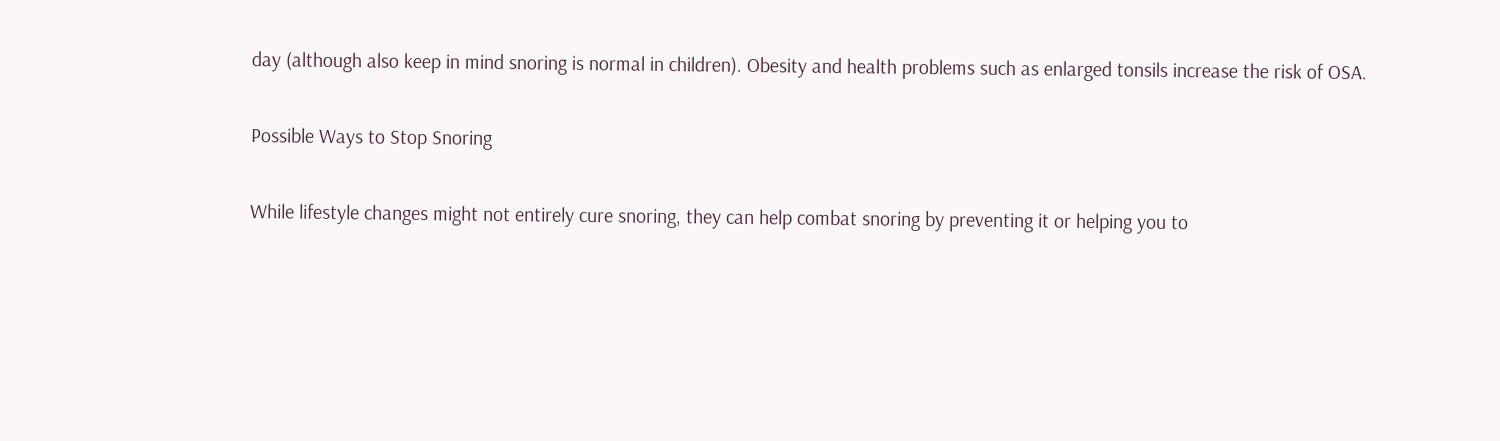day (although also keep in mind snoring is normal in children). Obesity and health problems such as enlarged tonsils increase the risk of OSA.

Possible Ways to Stop Snoring

While lifestyle changes might not entirely cure snoring, they can help combat snoring by preventing it or helping you to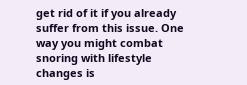get rid of it if you already suffer from this issue. One way you might combat snoring with lifestyle changes is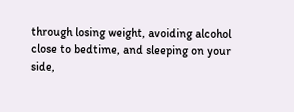through losing weight, avoiding alcohol close to bedtime, and sleeping on your side,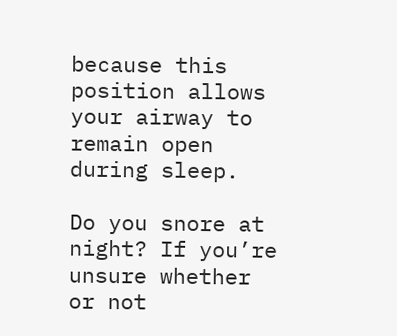because this position allows your airway to remain open during sleep.

Do you snore at night? If you’re unsure whether or not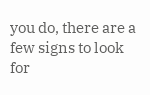you do, there are a few signs to look for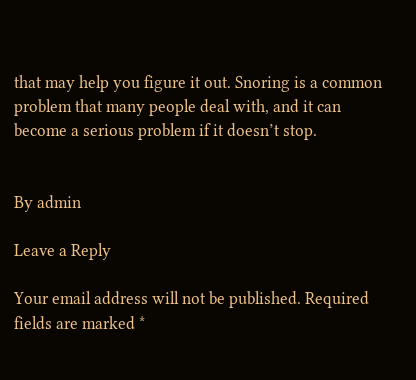that may help you figure it out. Snoring is a common problem that many people deal with, and it can become a serious problem if it doesn’t stop.


By admin

Leave a Reply

Your email address will not be published. Required fields are marked *